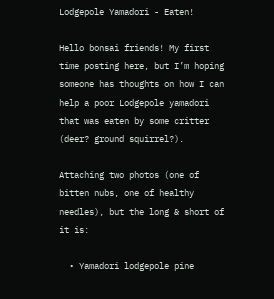Lodgepole Yamadori - Eaten!

Hello bonsai friends! My first time posting here, but I’m hoping someone has thoughts on how I can help a poor Lodgepole yamadori that was eaten by some critter (deer? ground squirrel?).

Attaching two photos (one of bitten nubs, one of healthy needles), but the long & short of it is:

  • Yamadori lodgepole pine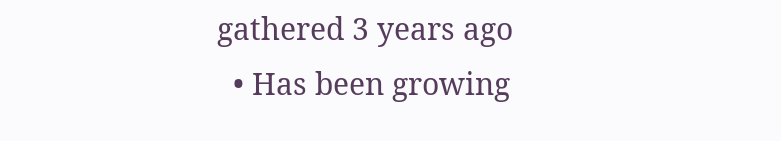gathered 3 years ago
  • Has been growing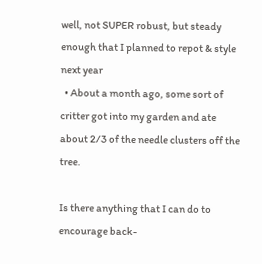well, not SUPER robust, but steady enough that I planned to repot & style next year
  • About a month ago, some sort of critter got into my garden and ate about 2/3 of the needle clusters off the tree.

Is there anything that I can do to encourage back-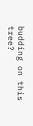budding on this tree?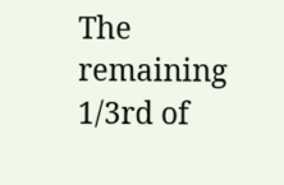The remaining 1/3rd of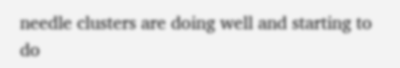needle clusters are doing well and starting to do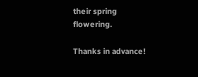their spring flowering.

Thanks in advance!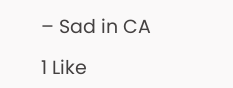– Sad in CA

1 Like